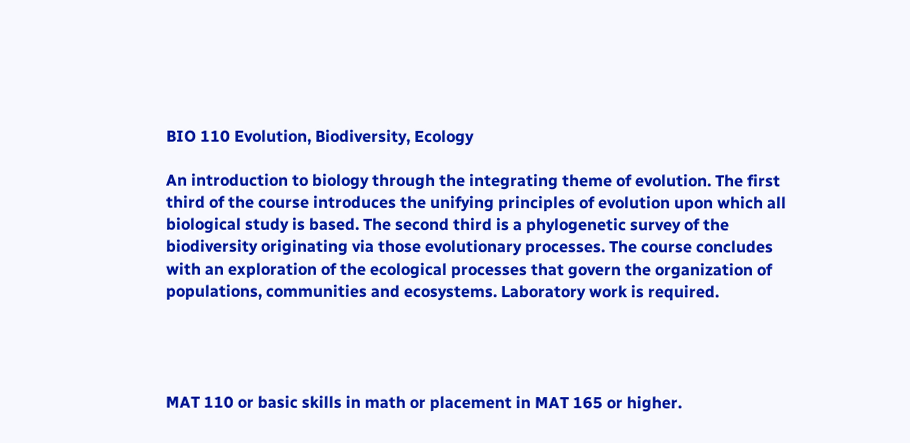BIO 110 Evolution, Biodiversity, Ecology

An introduction to biology through the integrating theme of evolution. The first third of the course introduces the unifying principles of evolution upon which all biological study is based. The second third is a phylogenetic survey of the biodiversity originating via those evolutionary processes. The course concludes with an exploration of the ecological processes that govern the organization of populations, communities and ecosystems. Laboratory work is required.




MAT 110 or basic skills in math or placement in MAT 165 or higher.